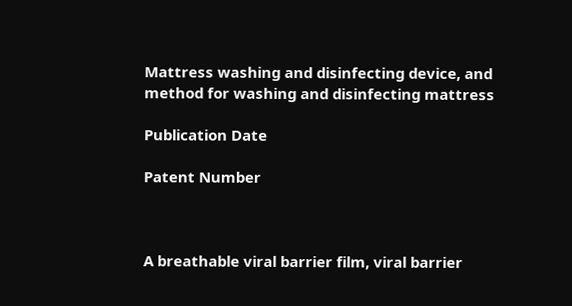Mattress washing and disinfecting device, and method for washing and disinfecting mattress

Publication Date

Patent Number



A breathable viral barrier film, viral barrier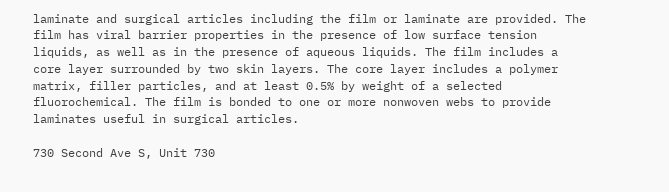laminate and surgical articles including the film or laminate are provided. The film has viral barrier properties in the presence of low surface tension liquids, as well as in the presence of aqueous liquids. The film includes a core layer surrounded by two skin layers. The core layer includes a polymer matrix, filler particles, and at least 0.5% by weight of a selected fluorochemical. The film is bonded to one or more nonwoven webs to provide laminates useful in surgical articles.

730 Second Ave S, Unit 730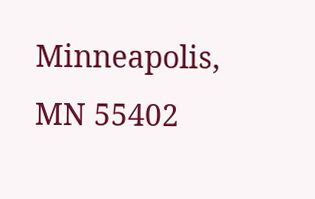Minneapolis, MN 55402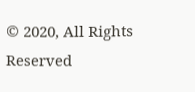© 2020, All Rights Reserved